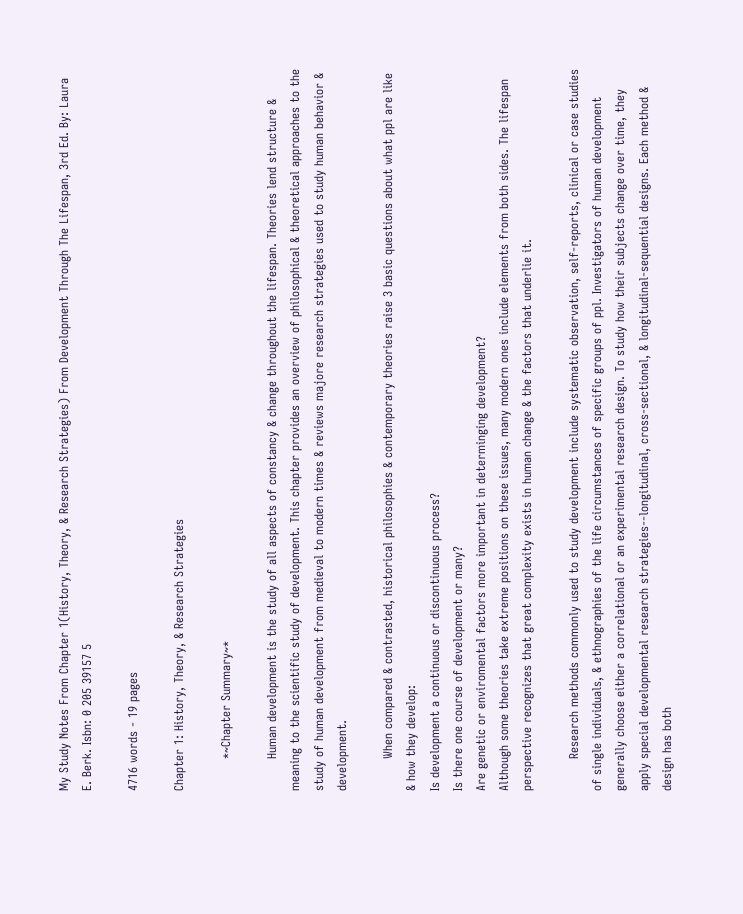My Study Notes From Chapter 1(History, Theory, & Research Strategies) From Development Through The Lifespan, 3rd Ed. By: Laura E. Berk. Isbn: 0 205 39157 5

4716 words - 19 pages

Chapter 1: History, Theory, & Research Strategies

        *~Chapter Summary~*

        Human development is the study of all aspects of constancy & change throughout the lifespan. Theories lend structure & meaning to the scientific study of development. This chapter provides an overview of philosophical & theoretical approaches to the study of human development from medieval to modern times & reviews majore research strategies used to study human behavior & development.

        When compared & contrasted, historical philosophies & contemporary theories raise 3 basic questions about what ppl are like & how they develop:
Is development a continuous or discontinuous process?
Is there one course of development or many?
Are genetic or enviromental factors more important in determinging development?
Although some theories take extreme positions on these issues, many modern ones include elements from both sides. The lifespan perspective recognizes that great complexity exists in human change & the factors that underlie it.

        Research methods commonly used to study development include systematic observation, self-reports, clinical or case studies of single individuals, & ethnographies of the life circumstances of specific groups of ppl. Investigators of human development generally choose either a correlational or an experimental research design. To study how their subjects change over time, they apply special developmental research strategies--longitudinal, cross-sectional, & longitudinal-sequential designs. Each method & design has both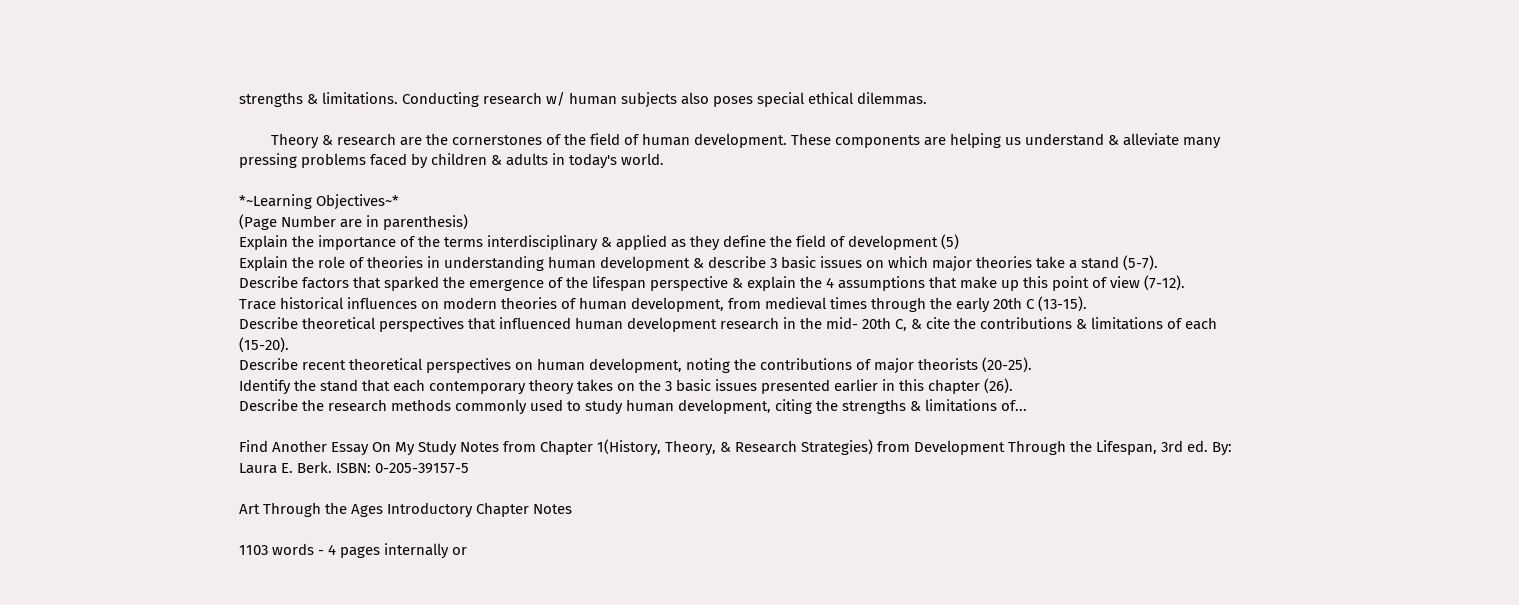strengths & limitations. Conducting research w/ human subjects also poses special ethical dilemmas.

        Theory & research are the cornerstones of the field of human development. These components are helping us understand & alleviate many pressing problems faced by children & adults in today's world.

*~Learning Objectives~*
(Page Number are in parenthesis)
Explain the importance of the terms interdisciplinary & applied as they define the field of development (5)
Explain the role of theories in understanding human development & describe 3 basic issues on which major theories take a stand (5-7).
Describe factors that sparked the emergence of the lifespan perspective & explain the 4 assumptions that make up this point of view (7-12).
Trace historical influences on modern theories of human development, from medieval times through the early 20th C (13-15).
Describe theoretical perspectives that influenced human development research in the mid- 20th C, & cite the contributions & limitations of each (15-20).
Describe recent theoretical perspectives on human development, noting the contributions of major theorists (20-25).
Identify the stand that each contemporary theory takes on the 3 basic issues presented earlier in this chapter (26).
Describe the research methods commonly used to study human development, citing the strengths & limitations of...

Find Another Essay On My Study Notes from Chapter 1(History, Theory, & Research Strategies) from Development Through the Lifespan, 3rd ed. By: Laura E. Berk. ISBN: 0-205-39157-5

Art Through the Ages Introductory Chapter Notes

1103 words - 4 pages internally or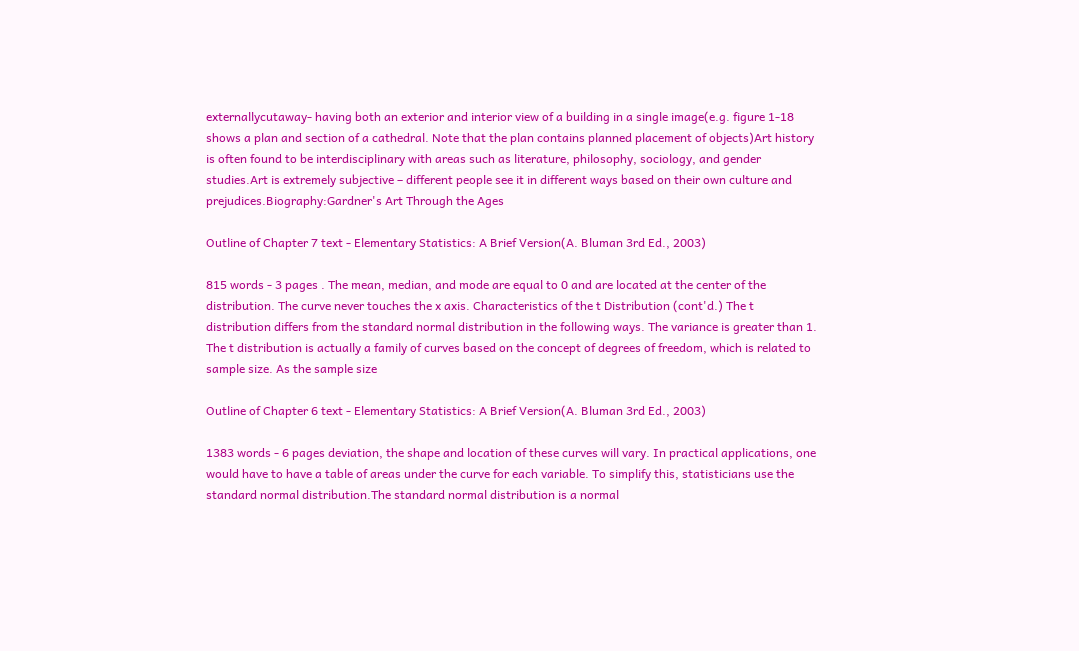externallycutaway- having both an exterior and interior view of a building in a single image(e.g. figure 1-18 shows a plan and section of a cathedral. Note that the plan contains planned placement of objects)Art history is often found to be interdisciplinary with areas such as literature, philosophy, sociology, and gender studies.Art is extremely subjective – different people see it in different ways based on their own culture and prejudices.Biography:Gardner's Art Through the Ages

Outline of Chapter 7 text - Elementary Statistics: A Brief Version(A. Bluman 3rd Ed., 2003)

815 words - 3 pages . The mean, median, and mode are equal to 0 and are located at the center of the distribution. The curve never touches the x axis. Characteristics of the t Distribution (cont'd.) The t distribution differs from the standard normal distribution in the following ways. The variance is greater than 1. The t distribution is actually a family of curves based on the concept of degrees of freedom, which is related to sample size. As the sample size

Outline of Chapter 6 text - Elementary Statistics: A Brief Version(A. Bluman 3rd Ed., 2003)

1383 words - 6 pages deviation, the shape and location of these curves will vary. In practical applications, one would have to have a table of areas under the curve for each variable. To simplify this, statisticians use the standard normal distribution.The standard normal distribution is a normal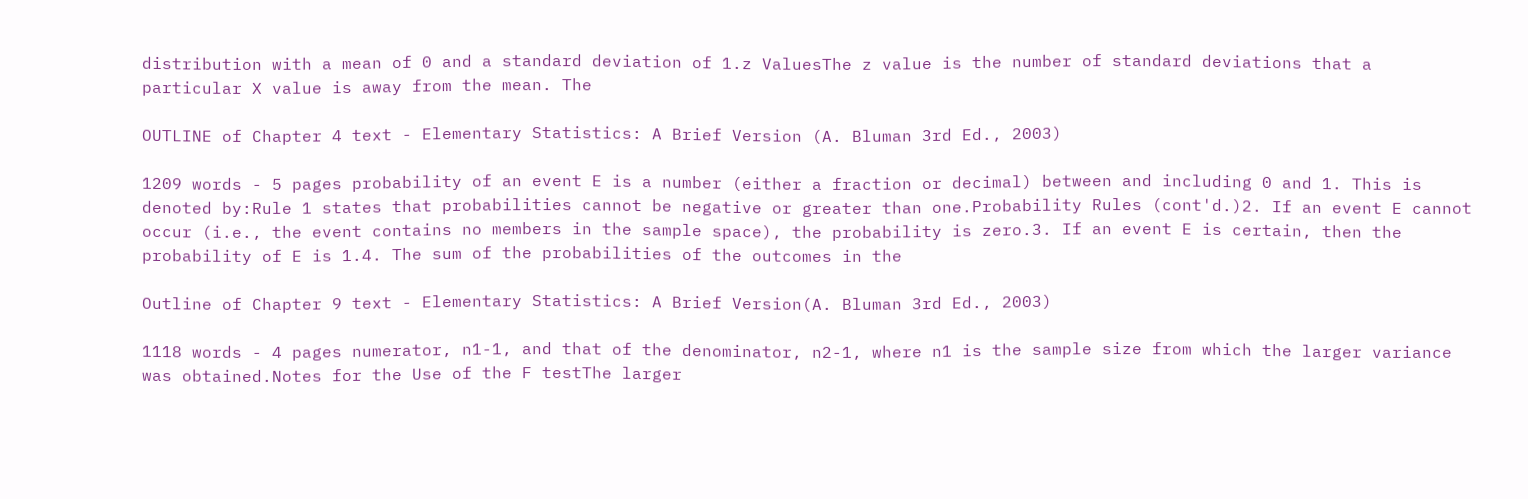distribution with a mean of 0 and a standard deviation of 1.z ValuesThe z value is the number of standard deviations that a particular X value is away from the mean. The

OUTLINE of Chapter 4 text - Elementary Statistics: A Brief Version (A. Bluman 3rd Ed., 2003)

1209 words - 5 pages probability of an event E is a number (either a fraction or decimal) between and including 0 and 1. This is denoted by:Rule 1 states that probabilities cannot be negative or greater than one.Probability Rules (cont'd.)2. If an event E cannot occur (i.e., the event contains no members in the sample space), the probability is zero.3. If an event E is certain, then the probability of E is 1.4. The sum of the probabilities of the outcomes in the

Outline of Chapter 9 text - Elementary Statistics: A Brief Version(A. Bluman 3rd Ed., 2003)

1118 words - 4 pages numerator, n1-1, and that of the denominator, n2-1, where n1 is the sample size from which the larger variance was obtained.Notes for the Use of the F testThe larger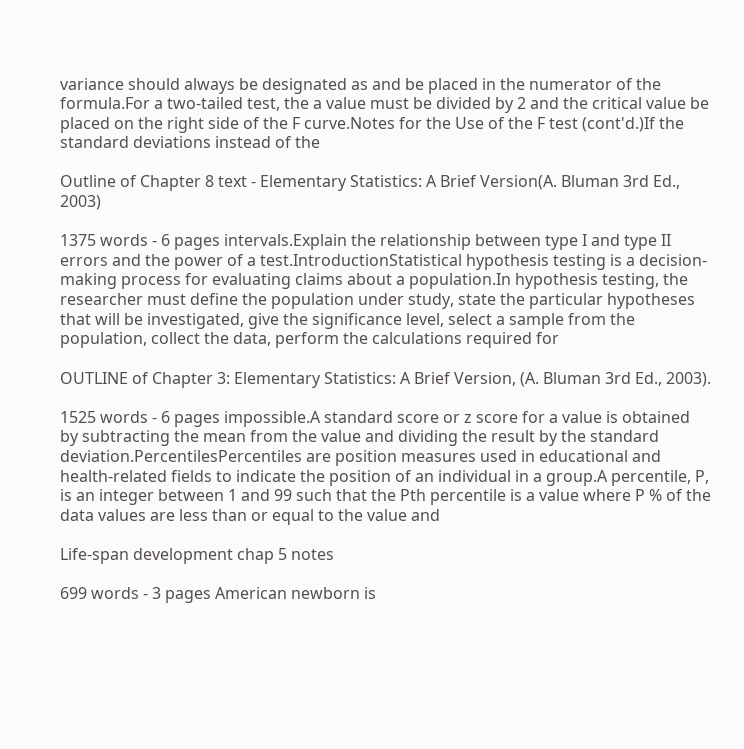variance should always be designated as and be placed in the numerator of the formula.For a two-tailed test, the a value must be divided by 2 and the critical value be placed on the right side of the F curve.Notes for the Use of the F test (cont'd.)If the standard deviations instead of the

Outline of Chapter 8 text - Elementary Statistics: A Brief Version(A. Bluman 3rd Ed., 2003)

1375 words - 6 pages intervals.Explain the relationship between type I and type II errors and the power of a test.IntroductionStatistical hypothesis testing is a decision-making process for evaluating claims about a population.In hypothesis testing, the researcher must define the population under study, state the particular hypotheses that will be investigated, give the significance level, select a sample from the population, collect the data, perform the calculations required for

OUTLINE of Chapter 3: Elementary Statistics: A Brief Version, (A. Bluman 3rd Ed., 2003).

1525 words - 6 pages impossible.A standard score or z score for a value is obtained by subtracting the mean from the value and dividing the result by the standard deviation.PercentilesPercentiles are position measures used in educational and health-related fields to indicate the position of an individual in a group.A percentile, P, is an integer between 1 and 99 such that the Pth percentile is a value where P % of the data values are less than or equal to the value and

Life-span development chap 5 notes

699 words - 3 pages American newborn is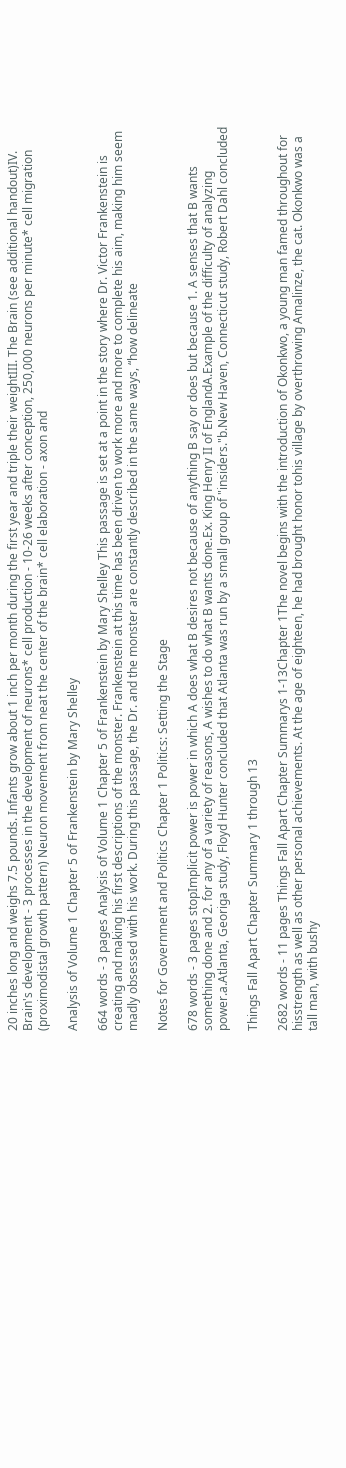20 inches long and weighs 7.5 pounds. Infants grow about 1 inch per month during the first year and triple their weightIII. The Brain (see additional handout)IV. Brain's development - 3 processes in the development of neurons* cell production - 10-26 weeks after conception, 250,000 neurons per minute* cell migration (proximodistal growth pattern) Neuron movement from neat the center of the brain* cell elaboration - axon and

Analysis of Volume 1 Chapter 5 of Frankenstein by Mary Shelley

664 words - 3 pages Analysis of Volume 1 Chapter 5 of Frankenstein by Mary Shelley This passage is set at a point in the story where Dr. Victor Frankenstein is creating and making his first descriptions of the monster. Frankenstein at this time has been driven to work more and more to complete his aim, making him seem madly obsessed with his work. During this passage, the Dr. and the monster are constantly described in the same ways, “how delineate

Notes for Government and Politics Chapter 1 Politics: Setting the Stage

678 words - 3 pages stopImplicit power is power in which A does what B desires not because of anything B say or does but because 1. A senses that B wants something done and 2. for any of a variety of reasons, A wishes to do what B wants done.Ex. King Henry II of EnglandA.Example of the difficulty of analyzing power.a.Atlanta, Georiga study, Floyd Hunter concluded that Atlanta was run by a small group of "insiders."b.New Haven, Connecticut study, Robert Dahl concluded

Things Fall Apart Chapter Summary 1 through 13

2682 words - 11 pages Things Fall Apart Chapter Summarys 1-13Chapter 1The novel begins with the introduction of Okonkwo, a young man famed throughout for hisstrength as well as other personal achievements. At the age of eighteen, he had brought honor tohis village by overthrowing Amalinze, the cat. Okonkwo was a tall man, with bushy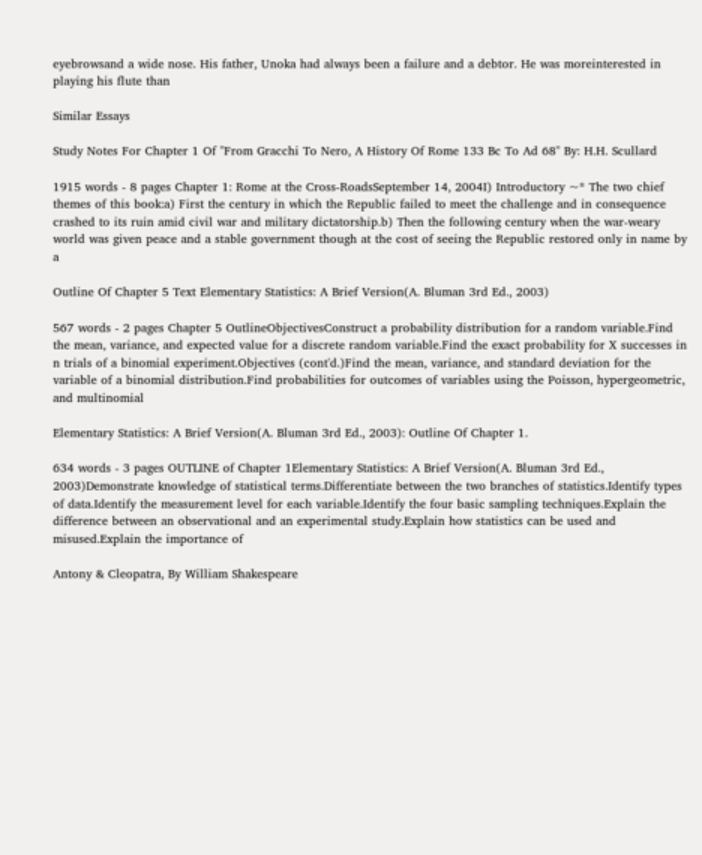eyebrowsand a wide nose. His father, Unoka had always been a failure and a debtor. He was moreinterested in playing his flute than

Similar Essays

Study Notes For Chapter 1 Of "From Gracchi To Nero, A History Of Rome 133 Bc To Ad 68" By: H.H. Scullard

1915 words - 8 pages Chapter 1: Rome at the Cross-RoadsSeptember 14, 2004I) Introductory ~* The two chief themes of this book:a) First the century in which the Republic failed to meet the challenge and in consequence crashed to its ruin amid civil war and military dictatorship.b) Then the following century when the war-weary world was given peace and a stable government though at the cost of seeing the Republic restored only in name by a

Outline Of Chapter 5 Text Elementary Statistics: A Brief Version(A. Bluman 3rd Ed., 2003)

567 words - 2 pages Chapter 5 OutlineObjectivesConstruct a probability distribution for a random variable.Find the mean, variance, and expected value for a discrete random variable.Find the exact probability for X successes in n trials of a binomial experiment.Objectives (cont'd.)Find the mean, variance, and standard deviation for the variable of a binomial distribution.Find probabilities for outcomes of variables using the Poisson, hypergeometric, and multinomial

Elementary Statistics: A Brief Version(A. Bluman 3rd Ed., 2003): Outline Of Chapter 1.

634 words - 3 pages OUTLINE of Chapter 1Elementary Statistics: A Brief Version(A. Bluman 3rd Ed., 2003)Demonstrate knowledge of statistical terms.Differentiate between the two branches of statistics.Identify types of data.Identify the measurement level for each variable.Identify the four basic sampling techniques.Explain the difference between an observational and an experimental study.Explain how statistics can be used and misused.Explain the importance of

Antony & Cleopatra, By William Shakespeare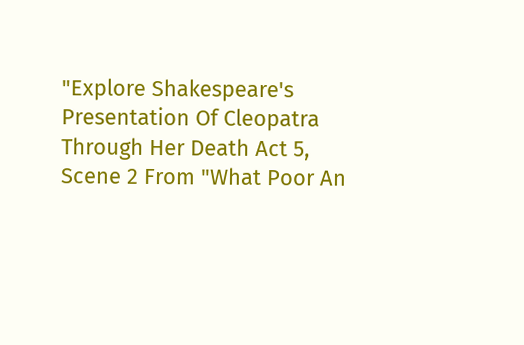"Explore Shakespeare's Presentation Of Cleopatra Through Her Death Act 5, Scene 2 From "What Poor An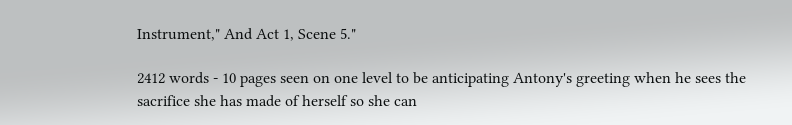Instrument," And Act 1, Scene 5."

2412 words - 10 pages seen on one level to be anticipating Antony's greeting when he sees the sacrifice she has made of herself so she can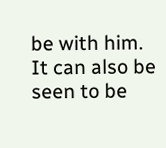be with him. It can also be seen to be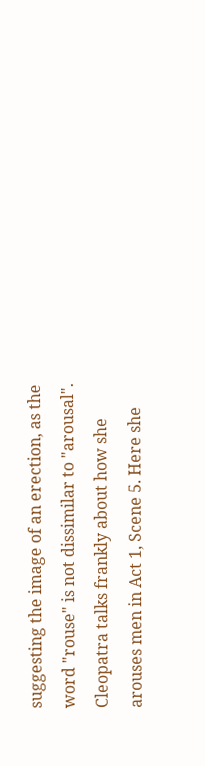suggesting the image of an erection, as the word "rouse" is not dissimilar to "arousal". Cleopatra talks frankly about how she arouses men in Act 1, Scene 5. Here she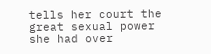tells her court the great sexual power she had over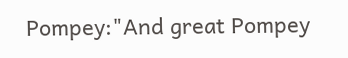Pompey:"And great Pompey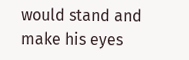would stand and make his eyes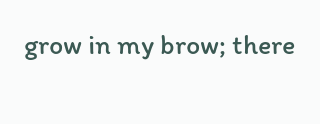grow in my brow; there